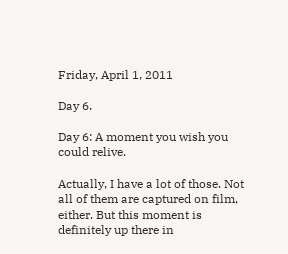Friday, April 1, 2011

Day 6.

Day 6: A moment you wish you could relive.

Actually, I have a lot of those. Not all of them are captured on film, either. But this moment is definitely up there in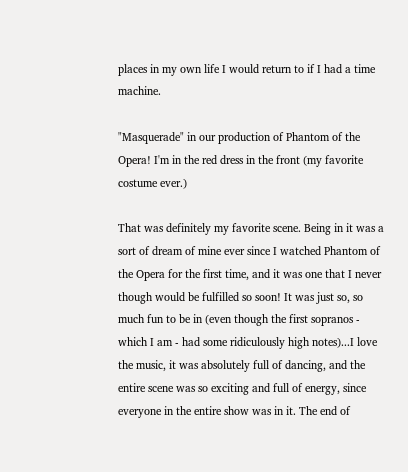places in my own life I would return to if I had a time machine.

"Masquerade" in our production of Phantom of the Opera! I'm in the red dress in the front (my favorite costume ever.)

That was definitely my favorite scene. Being in it was a sort of dream of mine ever since I watched Phantom of the Opera for the first time, and it was one that I never though would be fulfilled so soon! It was just so, so much fun to be in (even though the first sopranos - which I am - had some ridiculously high notes)...I love the music, it was absolutely full of dancing, and the entire scene was so exciting and full of energy, since everyone in the entire show was in it. The end of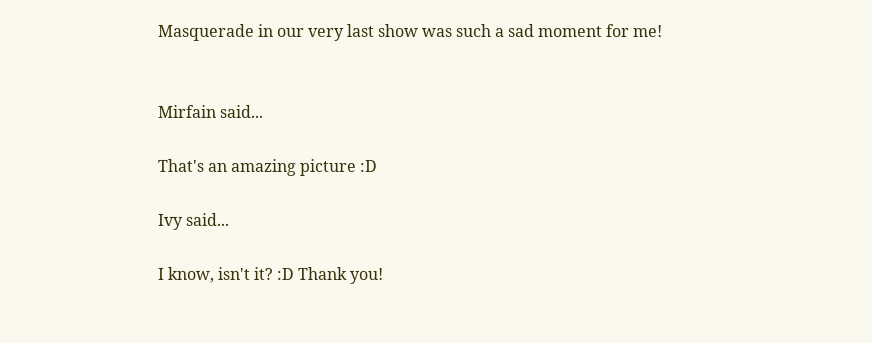Masquerade in our very last show was such a sad moment for me!


Mirfain said...

That's an amazing picture :D

Ivy said...

I know, isn't it? :D Thank you!